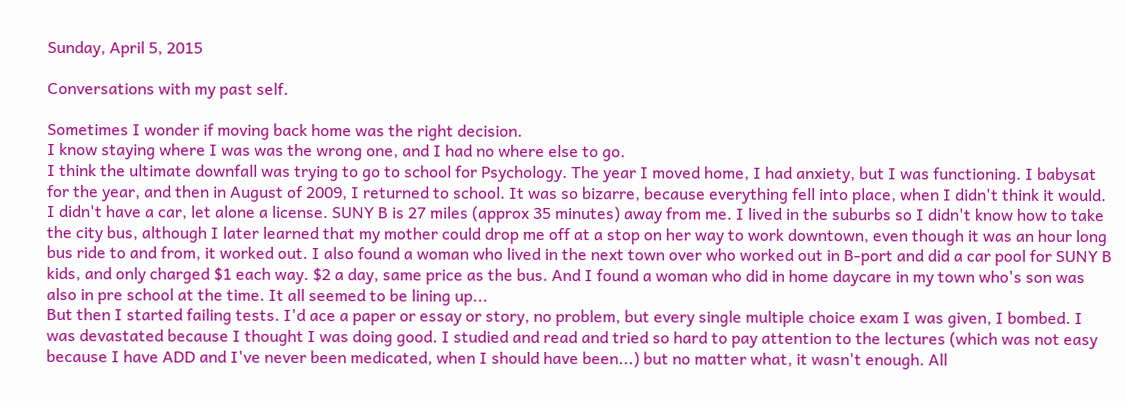Sunday, April 5, 2015

Conversations with my past self.

Sometimes I wonder if moving back home was the right decision.
I know staying where I was was the wrong one, and I had no where else to go.
I think the ultimate downfall was trying to go to school for Psychology. The year I moved home, I had anxiety, but I was functioning. I babysat for the year, and then in August of 2009, I returned to school. It was so bizarre, because everything fell into place, when I didn't think it would.
I didn't have a car, let alone a license. SUNY B is 27 miles (approx 35 minutes) away from me. I lived in the suburbs so I didn't know how to take the city bus, although I later learned that my mother could drop me off at a stop on her way to work downtown, even though it was an hour long bus ride to and from, it worked out. I also found a woman who lived in the next town over who worked out in B-port and did a car pool for SUNY B kids, and only charged $1 each way. $2 a day, same price as the bus. And I found a woman who did in home daycare in my town who's son was also in pre school at the time. It all seemed to be lining up...
But then I started failing tests. I'd ace a paper or essay or story, no problem, but every single multiple choice exam I was given, I bombed. I was devastated because I thought I was doing good. I studied and read and tried so hard to pay attention to the lectures (which was not easy because I have ADD and I've never been medicated, when I should have been...) but no matter what, it wasn't enough. All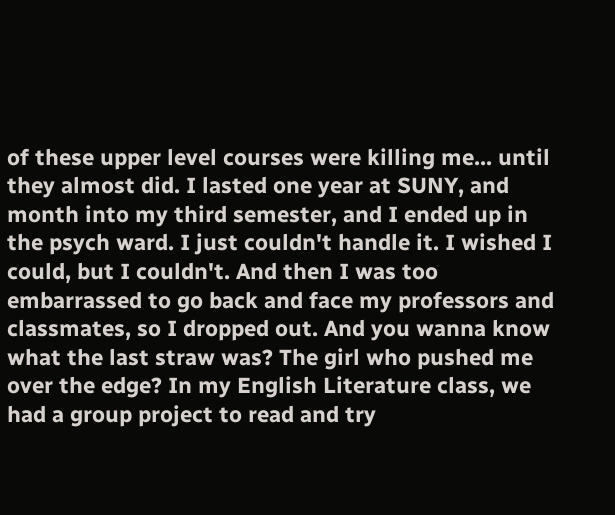of these upper level courses were killing me... until they almost did. I lasted one year at SUNY, and month into my third semester, and I ended up in the psych ward. I just couldn't handle it. I wished I could, but I couldn't. And then I was too embarrassed to go back and face my professors and classmates, so I dropped out. And you wanna know what the last straw was? The girl who pushed me over the edge? In my English Literature class, we had a group project to read and try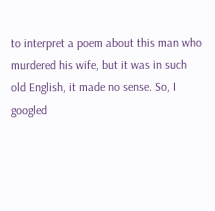to interpret a poem about this man who murdered his wife, but it was in such old English, it made no sense. So, I googled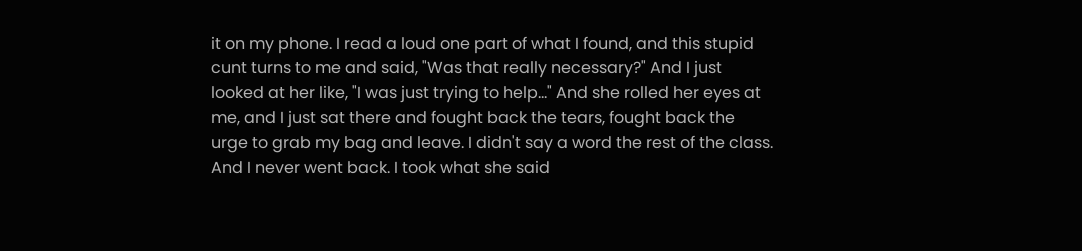it on my phone. I read a loud one part of what I found, and this stupid cunt turns to me and said, "Was that really necessary?" And I just looked at her like, "I was just trying to help..." And she rolled her eyes at me, and I just sat there and fought back the tears, fought back the urge to grab my bag and leave. I didn't say a word the rest of the class. And I never went back. I took what she said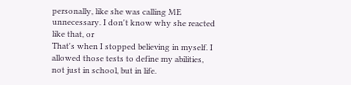personally, like she was calling ME unnecessary. I don't know why she reacted like that, or
That's when I stopped believing in myself. I allowed those tests to define my abilities, not just in school, but in life.